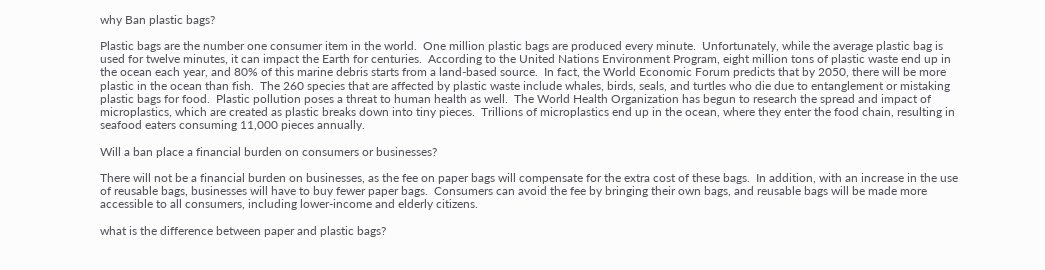why Ban plastic bags?

Plastic bags are the number one consumer item in the world.  One million plastic bags are produced every minute.  Unfortunately, while the average plastic bag is used for twelve minutes, it can impact the Earth for centuries.  According to the United Nations Environment Program, eight million tons of plastic waste end up in the ocean each year, and 80% of this marine debris starts from a land-based source.  In fact, the World Economic Forum predicts that by 2050, there will be more plastic in the ocean than fish.  The 260 species that are affected by plastic waste include whales, birds, seals, and turtles who die due to entanglement or mistaking plastic bags for food.  Plastic pollution poses a threat to human health as well.  The World Health Organization has begun to research the spread and impact of microplastics, which are created as plastic breaks down into tiny pieces.  Trillions of microplastics end up in the ocean, where they enter the food chain, resulting in seafood eaters consuming 11,000 pieces annually.

Will a ban place a financial burden on consumers or businesses?

There will not be a financial burden on businesses, as the fee on paper bags will compensate for the extra cost of these bags.  In addition, with an increase in the use of reusable bags, businesses will have to buy fewer paper bags.  Consumers can avoid the fee by bringing their own bags, and reusable bags will be made more accessible to all consumers, including lower-income and elderly citizens.

what is the difference between paper and plastic bags?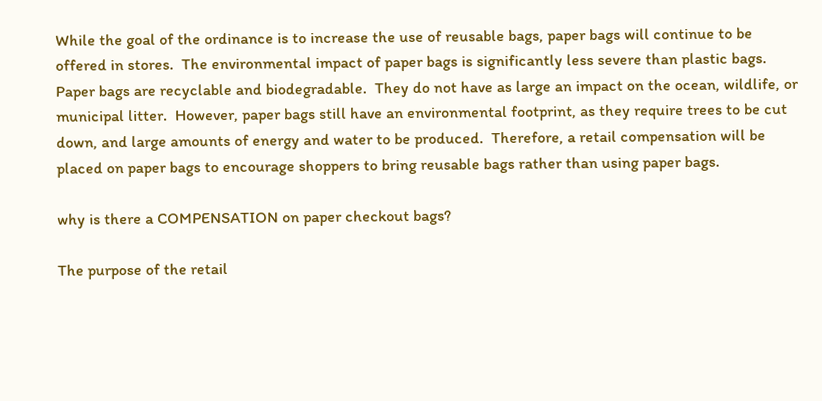While the goal of the ordinance is to increase the use of reusable bags, paper bags will continue to be offered in stores.  The environmental impact of paper bags is significantly less severe than plastic bags.  Paper bags are recyclable and biodegradable.  They do not have as large an impact on the ocean, wildlife, or municipal litter.  However, paper bags still have an environmental footprint, as they require trees to be cut down, and large amounts of energy and water to be produced.  Therefore, a retail compensation will be placed on paper bags to encourage shoppers to bring reusable bags rather than using paper bags.

why is there a COMPENSATION on paper checkout bags?

The purpose of the retail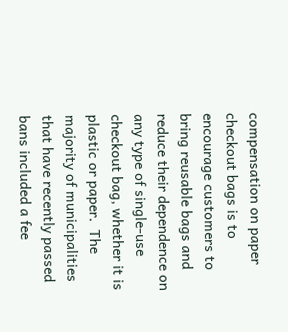compensation on paper checkout bags is to encourage customers to bring reusable bags and reduce their dependence on any type of single-use checkout bag, whether it is plastic or paper.  The majority of municipalities that have recently passed bans included a fee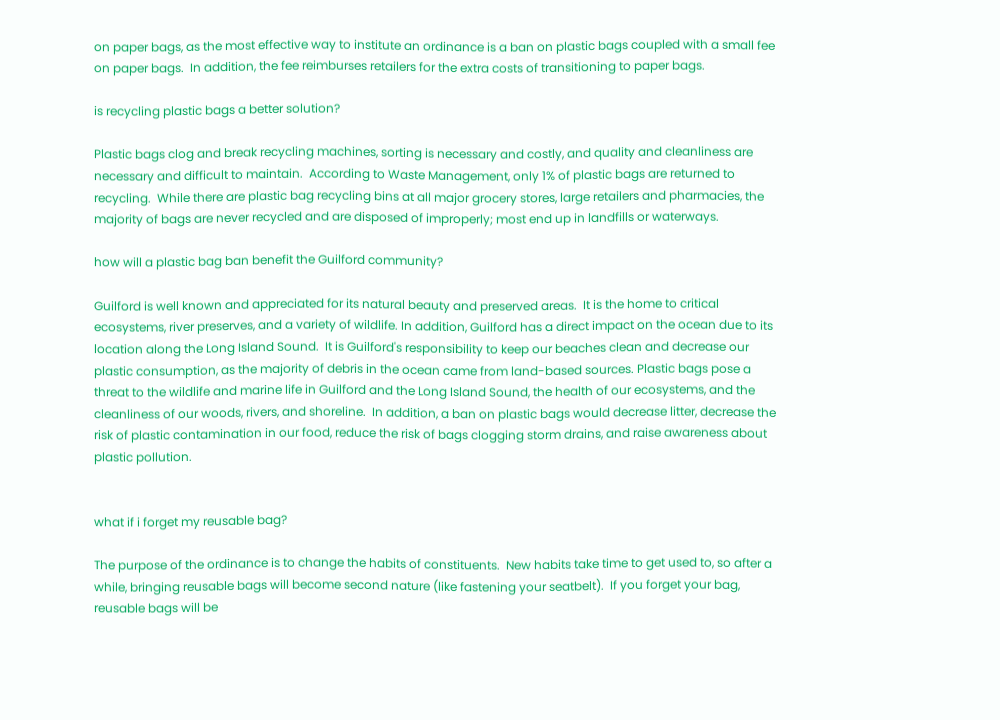on paper bags, as the most effective way to institute an ordinance is a ban on plastic bags coupled with a small fee on paper bags.  In addition, the fee reimburses retailers for the extra costs of transitioning to paper bags.

is recycling plastic bags a better solution?

Plastic bags clog and break recycling machines, sorting is necessary and costly, and quality and cleanliness are necessary and difficult to maintain.  According to Waste Management, only 1% of plastic bags are returned to recycling.  While there are plastic bag recycling bins at all major grocery stores, large retailers and pharmacies, the majority of bags are never recycled and are disposed of improperly; most end up in landfills or waterways.

how will a plastic bag ban benefit the Guilford community?

Guilford is well known and appreciated for its natural beauty and preserved areas.  It is the home to critical ecosystems, river preserves, and a variety of wildlife. In addition, Guilford has a direct impact on the ocean due to its location along the Long Island Sound.  It is Guilford's responsibility to keep our beaches clean and decrease our plastic consumption, as the majority of debris in the ocean came from land-based sources. Plastic bags pose a threat to the wildlife and marine life in Guilford and the Long Island Sound, the health of our ecosystems, and the cleanliness of our woods, rivers, and shoreline.  In addition, a ban on plastic bags would decrease litter, decrease the risk of plastic contamination in our food, reduce the risk of bags clogging storm drains, and raise awareness about plastic pollution.


what if i forget my reusable bag?

The purpose of the ordinance is to change the habits of constituents.  New habits take time to get used to, so after a while, bringing reusable bags will become second nature (like fastening your seatbelt).  If you forget your bag, reusable bags will be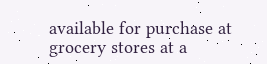available for purchase at grocery stores at a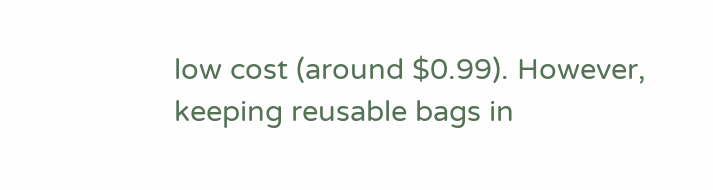low cost (around $0.99). However, keeping reusable bags in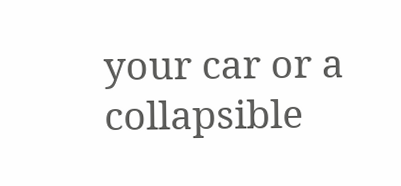your car or a collapsible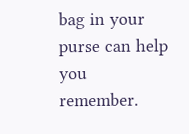bag in your purse can help you remember.